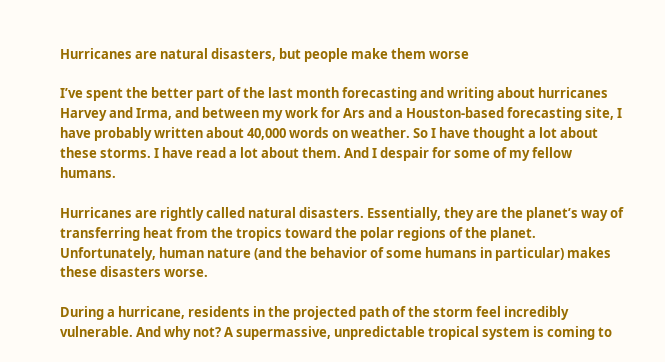Hurricanes are natural disasters, but people make them worse

I’ve spent the better part of the last month forecasting and writing about hurricanes Harvey and Irma, and between my work for Ars and a Houston-based forecasting site, I have probably written about 40,000 words on weather. So I have thought a lot about these storms. I have read a lot about them. And I despair for some of my fellow humans.

Hurricanes are rightly called natural disasters. Essentially, they are the planet’s way of transferring heat from the tropics toward the polar regions of the planet. Unfortunately, human nature (and the behavior of some humans in particular) makes these disasters worse.

During a hurricane, residents in the projected path of the storm feel incredibly vulnerable. And why not? A supermassive, unpredictable tropical system is coming to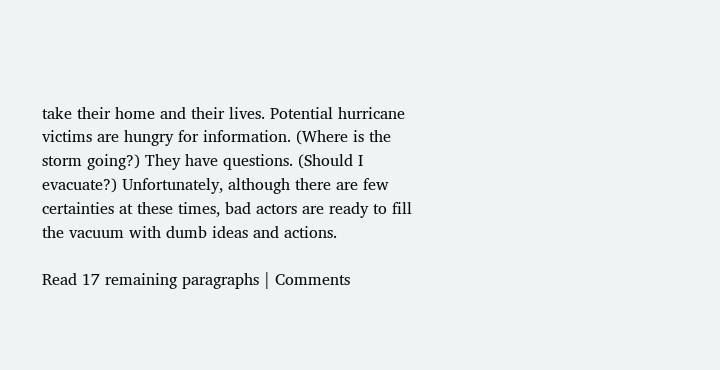take their home and their lives. Potential hurricane victims are hungry for information. (Where is the storm going?) They have questions. (Should I evacuate?) Unfortunately, although there are few certainties at these times, bad actors are ready to fill the vacuum with dumb ideas and actions.

Read 17 remaining paragraphs | Comments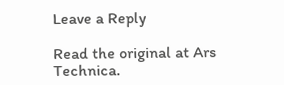Leave a Reply

Read the original at Ars Technica.